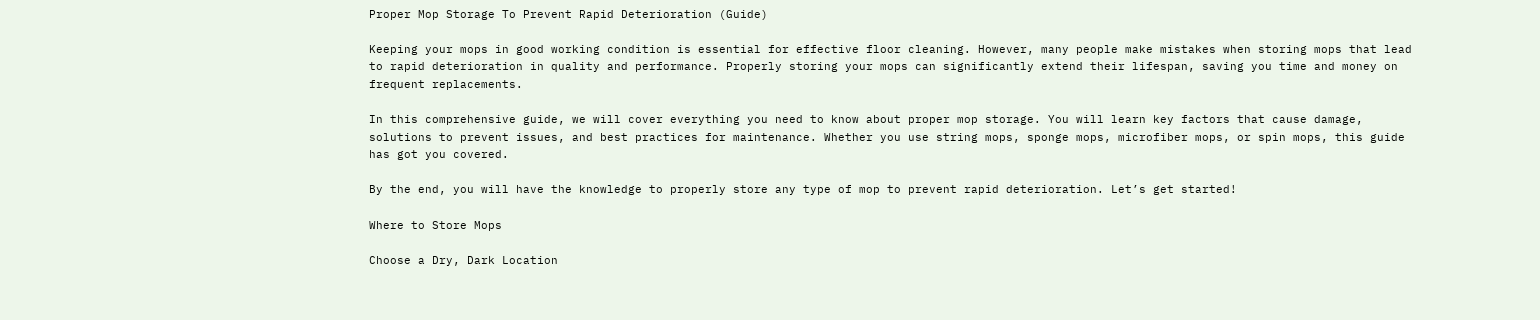Proper Mop Storage To Prevent Rapid Deterioration (Guide)

Keeping your mops in good working condition is essential for effective floor cleaning. However, many people make mistakes when storing mops that lead to rapid deterioration in quality and performance. Properly storing your mops can significantly extend their lifespan, saving you time and money on frequent replacements.

In this comprehensive guide, we will cover everything you need to know about proper mop storage. You will learn key factors that cause damage, solutions to prevent issues, and best practices for maintenance. Whether you use string mops, sponge mops, microfiber mops, or spin mops, this guide has got you covered.

By the end, you will have the knowledge to properly store any type of mop to prevent rapid deterioration. Let’s get started!

Where to Store Mops

Choose a Dry, Dark Location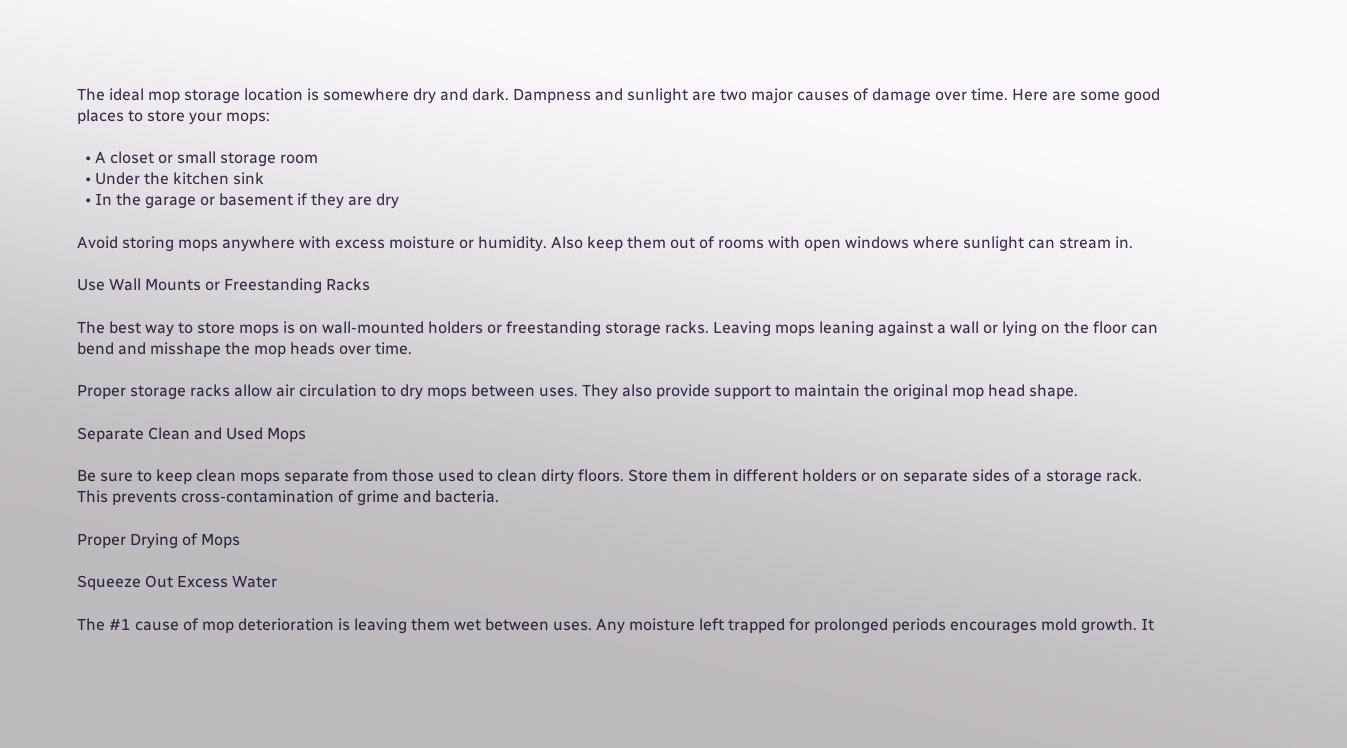The ideal mop storage location is somewhere dry and dark. Dampness and sunlight are two major causes of damage over time. Here are some good places to store your mops:

  • A closet or small storage room
  • Under the kitchen sink
  • In the garage or basement if they are dry

Avoid storing mops anywhere with excess moisture or humidity. Also keep them out of rooms with open windows where sunlight can stream in.

Use Wall Mounts or Freestanding Racks

The best way to store mops is on wall-mounted holders or freestanding storage racks. Leaving mops leaning against a wall or lying on the floor can bend and misshape the mop heads over time.

Proper storage racks allow air circulation to dry mops between uses. They also provide support to maintain the original mop head shape.

Separate Clean and Used Mops

Be sure to keep clean mops separate from those used to clean dirty floors. Store them in different holders or on separate sides of a storage rack. This prevents cross-contamination of grime and bacteria.

Proper Drying of Mops

Squeeze Out Excess Water

The #1 cause of mop deterioration is leaving them wet between uses. Any moisture left trapped for prolonged periods encourages mold growth. It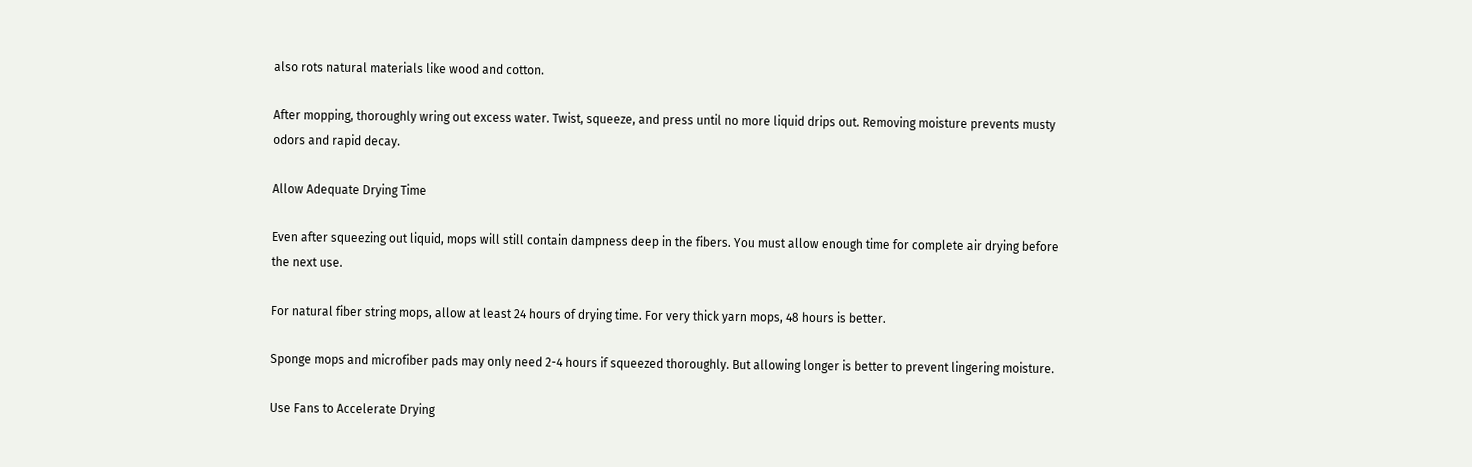also rots natural materials like wood and cotton.

After mopping, thoroughly wring out excess water. Twist, squeeze, and press until no more liquid drips out. Removing moisture prevents musty odors and rapid decay.

Allow Adequate Drying Time

Even after squeezing out liquid, mops will still contain dampness deep in the fibers. You must allow enough time for complete air drying before the next use.

For natural fiber string mops, allow at least 24 hours of drying time. For very thick yarn mops, 48 hours is better.

Sponge mops and microfiber pads may only need 2-4 hours if squeezed thoroughly. But allowing longer is better to prevent lingering moisture.

Use Fans to Accelerate Drying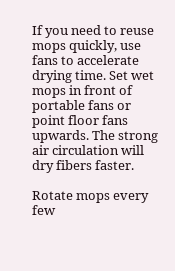If you need to reuse mops quickly, use fans to accelerate drying time. Set wet mops in front of portable fans or point floor fans upwards. The strong air circulation will dry fibers faster.

Rotate mops every few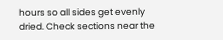hours so all sides get evenly dried. Check sections near the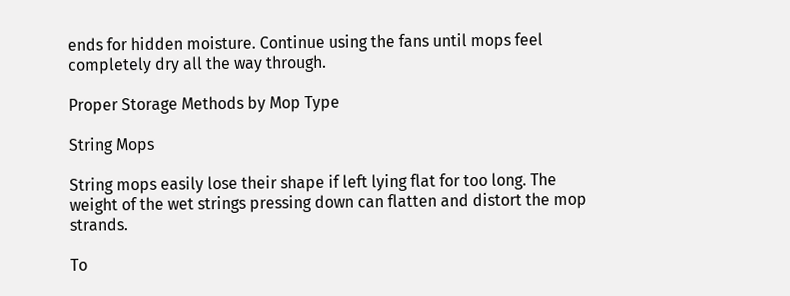ends for hidden moisture. Continue using the fans until mops feel completely dry all the way through.

Proper Storage Methods by Mop Type

String Mops

String mops easily lose their shape if left lying flat for too long. The weight of the wet strings pressing down can flatten and distort the mop strands.

To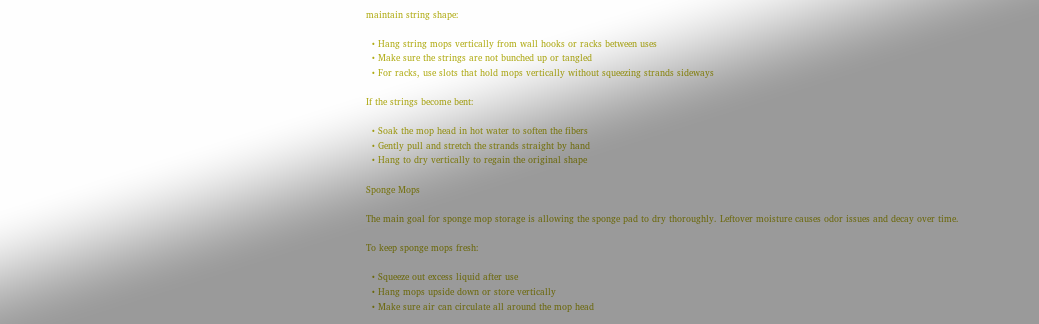maintain string shape:

  • Hang string mops vertically from wall hooks or racks between uses
  • Make sure the strings are not bunched up or tangled
  • For racks, use slots that hold mops vertically without squeezing strands sideways

If the strings become bent:

  • Soak the mop head in hot water to soften the fibers
  • Gently pull and stretch the strands straight by hand
  • Hang to dry vertically to regain the original shape

Sponge Mops

The main goal for sponge mop storage is allowing the sponge pad to dry thoroughly. Leftover moisture causes odor issues and decay over time.

To keep sponge mops fresh:

  • Squeeze out excess liquid after use
  • Hang mops upside down or store vertically
  • Make sure air can circulate all around the mop head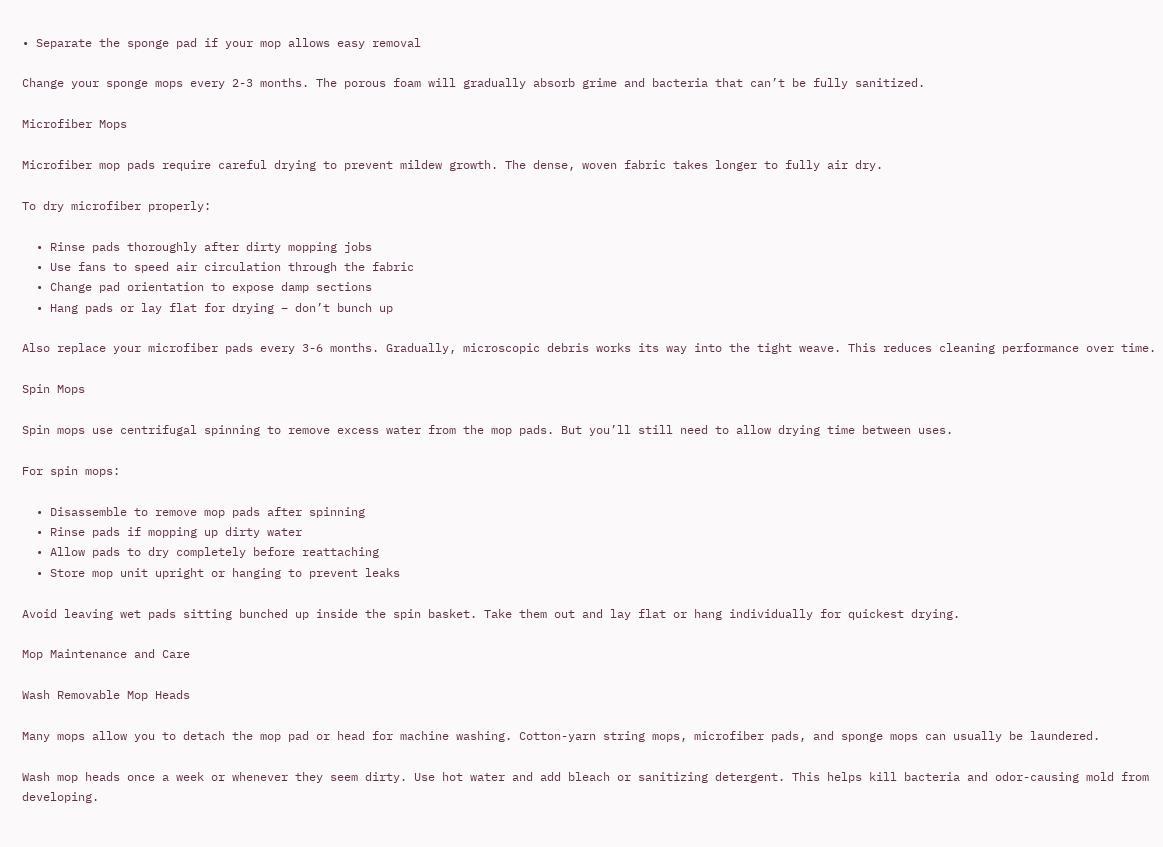• Separate the sponge pad if your mop allows easy removal

Change your sponge mops every 2-3 months. The porous foam will gradually absorb grime and bacteria that can’t be fully sanitized.

Microfiber Mops

Microfiber mop pads require careful drying to prevent mildew growth. The dense, woven fabric takes longer to fully air dry.

To dry microfiber properly:

  • Rinse pads thoroughly after dirty mopping jobs
  • Use fans to speed air circulation through the fabric
  • Change pad orientation to expose damp sections
  • Hang pads or lay flat for drying – don’t bunch up

Also replace your microfiber pads every 3-6 months. Gradually, microscopic debris works its way into the tight weave. This reduces cleaning performance over time.

Spin Mops

Spin mops use centrifugal spinning to remove excess water from the mop pads. But you’ll still need to allow drying time between uses.

For spin mops:

  • Disassemble to remove mop pads after spinning
  • Rinse pads if mopping up dirty water
  • Allow pads to dry completely before reattaching
  • Store mop unit upright or hanging to prevent leaks

Avoid leaving wet pads sitting bunched up inside the spin basket. Take them out and lay flat or hang individually for quickest drying.

Mop Maintenance and Care

Wash Removable Mop Heads

Many mops allow you to detach the mop pad or head for machine washing. Cotton-yarn string mops, microfiber pads, and sponge mops can usually be laundered.

Wash mop heads once a week or whenever they seem dirty. Use hot water and add bleach or sanitizing detergent. This helps kill bacteria and odor-causing mold from developing.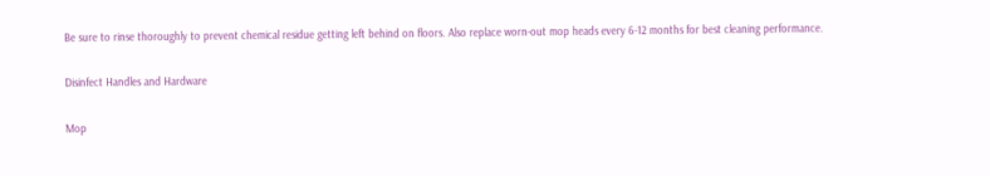Be sure to rinse thoroughly to prevent chemical residue getting left behind on floors. Also replace worn-out mop heads every 6-12 months for best cleaning performance.

Disinfect Handles and Hardware

Mop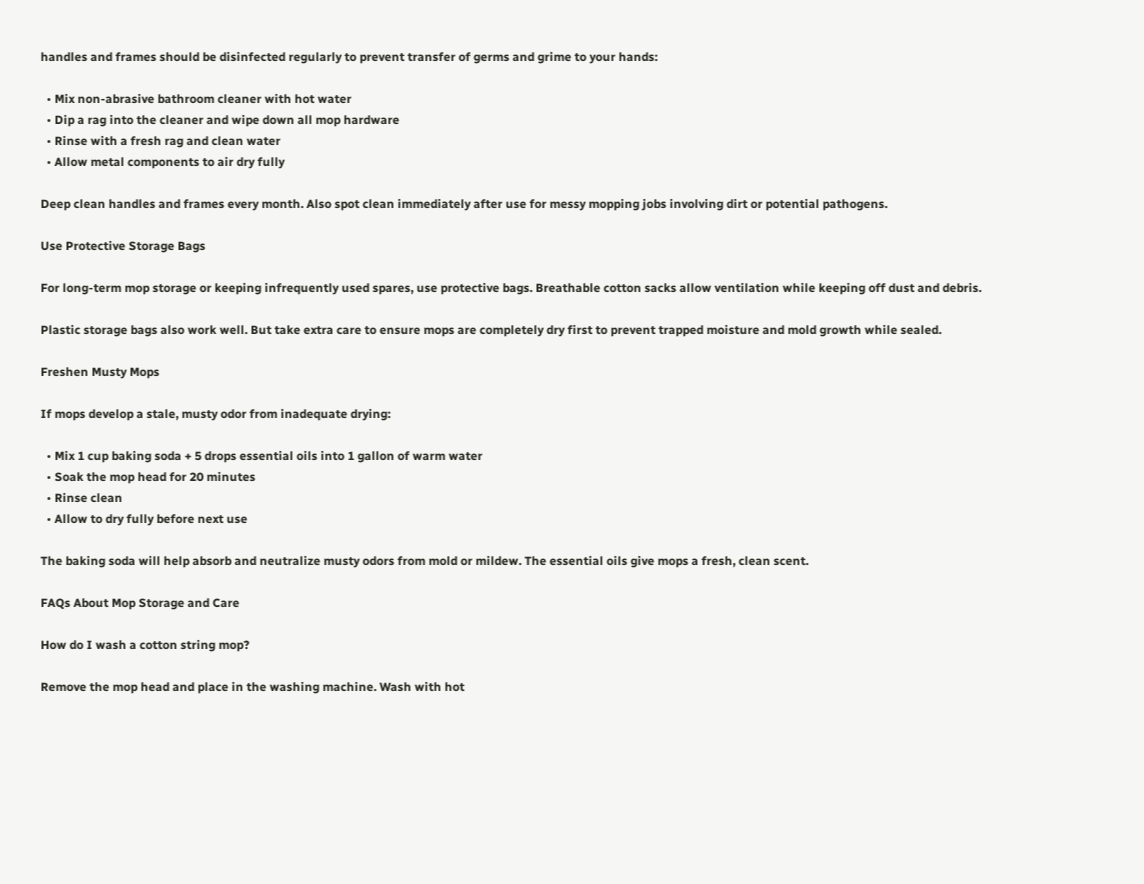handles and frames should be disinfected regularly to prevent transfer of germs and grime to your hands:

  • Mix non-abrasive bathroom cleaner with hot water
  • Dip a rag into the cleaner and wipe down all mop hardware
  • Rinse with a fresh rag and clean water
  • Allow metal components to air dry fully

Deep clean handles and frames every month. Also spot clean immediately after use for messy mopping jobs involving dirt or potential pathogens.

Use Protective Storage Bags

For long-term mop storage or keeping infrequently used spares, use protective bags. Breathable cotton sacks allow ventilation while keeping off dust and debris.

Plastic storage bags also work well. But take extra care to ensure mops are completely dry first to prevent trapped moisture and mold growth while sealed.

Freshen Musty Mops

If mops develop a stale, musty odor from inadequate drying:

  • Mix 1 cup baking soda + 5 drops essential oils into 1 gallon of warm water
  • Soak the mop head for 20 minutes
  • Rinse clean
  • Allow to dry fully before next use

The baking soda will help absorb and neutralize musty odors from mold or mildew. The essential oils give mops a fresh, clean scent.

FAQs About Mop Storage and Care

How do I wash a cotton string mop?

Remove the mop head and place in the washing machine. Wash with hot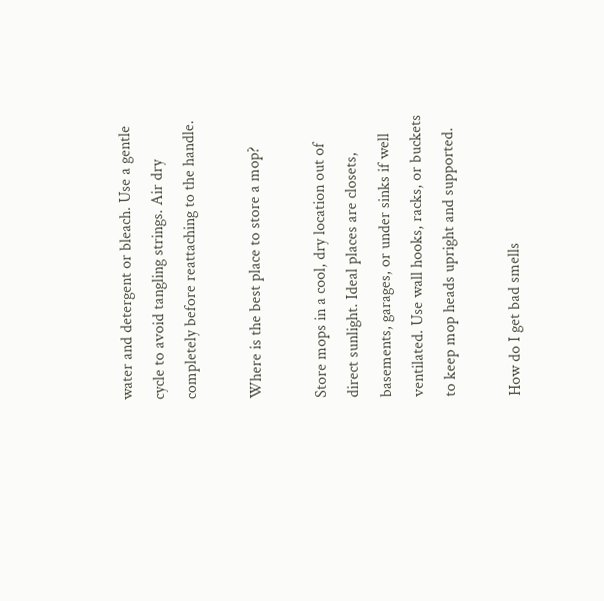water and detergent or bleach. Use a gentle cycle to avoid tangling strings. Air dry completely before reattaching to the handle.

Where is the best place to store a mop?

Store mops in a cool, dry location out of direct sunlight. Ideal places are closets, basements, garages, or under sinks if well ventilated. Use wall hooks, racks, or buckets to keep mop heads upright and supported.

How do I get bad smells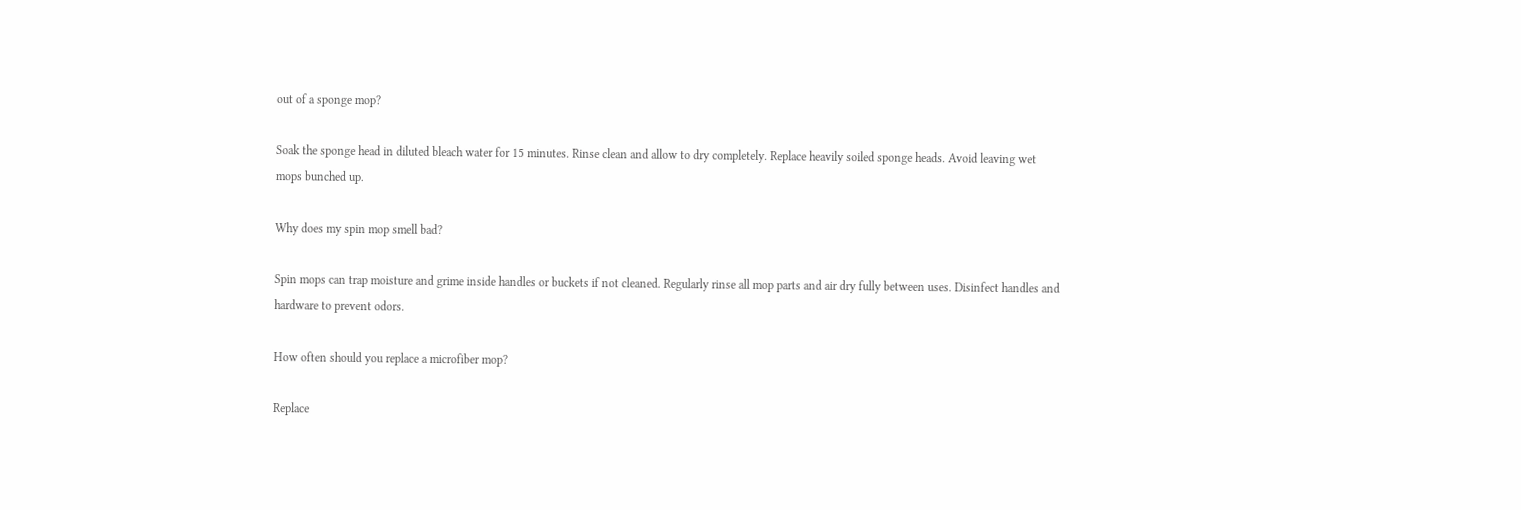out of a sponge mop?

Soak the sponge head in diluted bleach water for 15 minutes. Rinse clean and allow to dry completely. Replace heavily soiled sponge heads. Avoid leaving wet mops bunched up.

Why does my spin mop smell bad?

Spin mops can trap moisture and grime inside handles or buckets if not cleaned. Regularly rinse all mop parts and air dry fully between uses. Disinfect handles and hardware to prevent odors.

How often should you replace a microfiber mop?

Replace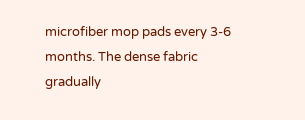microfiber mop pads every 3-6 months. The dense fabric gradually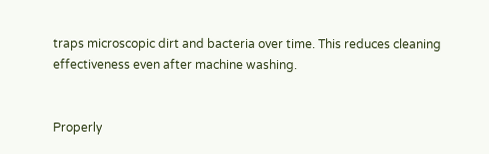traps microscopic dirt and bacteria over time. This reduces cleaning effectiveness even after machine washing.


Properly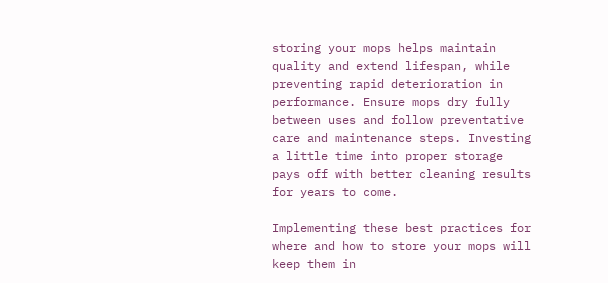storing your mops helps maintain quality and extend lifespan, while preventing rapid deterioration in performance. Ensure mops dry fully between uses and follow preventative care and maintenance steps. Investing a little time into proper storage pays off with better cleaning results for years to come.

Implementing these best practices for where and how to store your mops will keep them in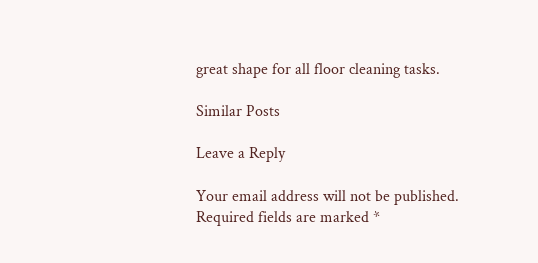great shape for all floor cleaning tasks.

Similar Posts

Leave a Reply

Your email address will not be published. Required fields are marked *